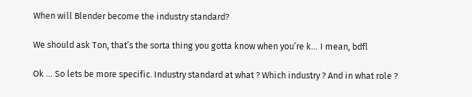When will Blender become the industry standard?

We should ask Ton, that’s the sorta thing you gotta know when you’re k… I mean, bdfl

Ok … So lets be more specific. Industry standard at what ? Which industry ? And in what role ?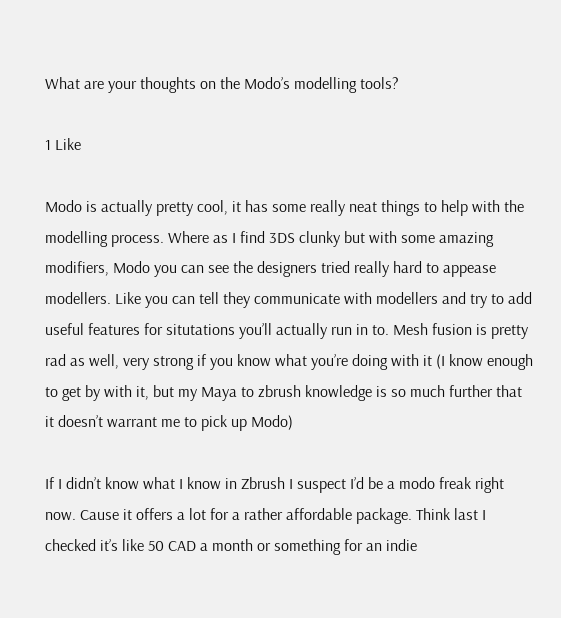What are your thoughts on the Modo’s modelling tools?

1 Like

Modo is actually pretty cool, it has some really neat things to help with the modelling process. Where as I find 3DS clunky but with some amazing modifiers, Modo you can see the designers tried really hard to appease modellers. Like you can tell they communicate with modellers and try to add useful features for situtations you’ll actually run in to. Mesh fusion is pretty rad as well, very strong if you know what you’re doing with it (I know enough to get by with it, but my Maya to zbrush knowledge is so much further that it doesn’t warrant me to pick up Modo)

If I didn’t know what I know in Zbrush I suspect I’d be a modo freak right now. Cause it offers a lot for a rather affordable package. Think last I checked it’s like 50 CAD a month or something for an indie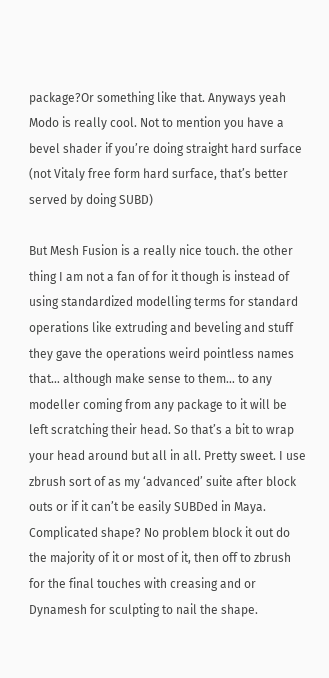package?Or something like that. Anyways yeah Modo is really cool. Not to mention you have a bevel shader if you’re doing straight hard surface (not Vitaly free form hard surface, that’s better served by doing SUBD)

But Mesh Fusion is a really nice touch. the other thing I am not a fan of for it though is instead of using standardized modelling terms for standard operations like extruding and beveling and stuff they gave the operations weird pointless names that… although make sense to them… to any modeller coming from any package to it will be left scratching their head. So that’s a bit to wrap your head around but all in all. Pretty sweet. I use zbrush sort of as my ‘advanced’ suite after block outs or if it can’t be easily SUBDed in Maya. Complicated shape? No problem block it out do the majority of it or most of it, then off to zbrush for the final touches with creasing and or Dynamesh for sculpting to nail the shape.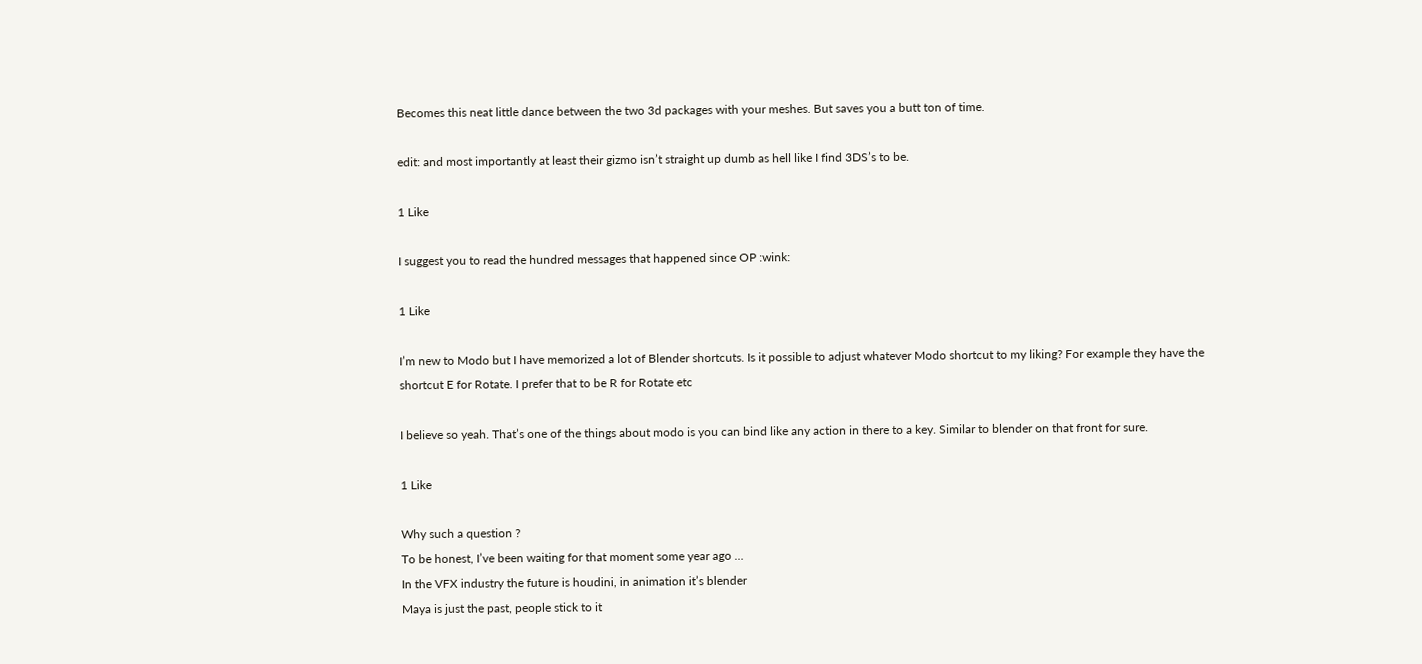Becomes this neat little dance between the two 3d packages with your meshes. But saves you a butt ton of time.

edit: and most importantly at least their gizmo isn’t straight up dumb as hell like I find 3DS’s to be.

1 Like

I suggest you to read the hundred messages that happened since OP :wink:

1 Like

I’m new to Modo but I have memorized a lot of Blender shortcuts. Is it possible to adjust whatever Modo shortcut to my liking? For example they have the shortcut E for Rotate. I prefer that to be R for Rotate etc

I believe so yeah. That’s one of the things about modo is you can bind like any action in there to a key. Similar to blender on that front for sure.

1 Like

Why such a question ?
To be honest, I’ve been waiting for that moment some year ago …
In the VFX industry the future is houdini, in animation it’s blender
Maya is just the past, people stick to it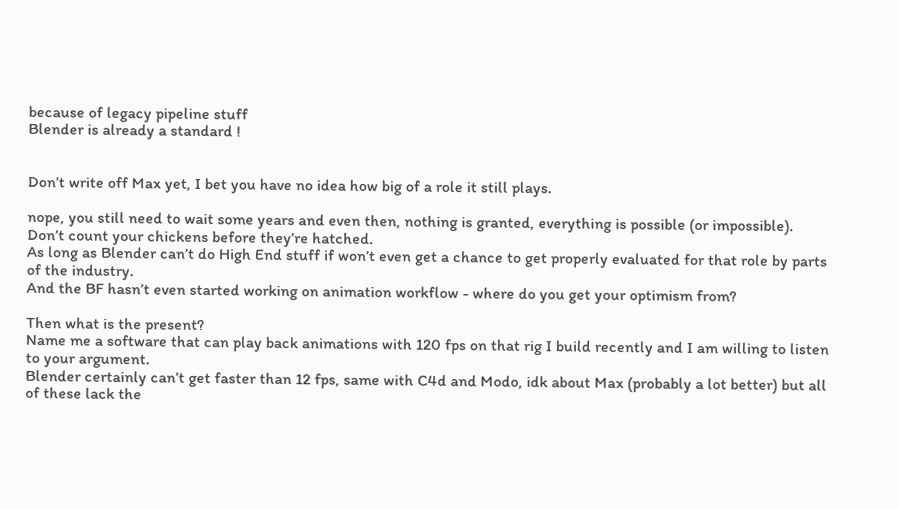because of legacy pipeline stuff
Blender is already a standard !


Don’t write off Max yet, I bet you have no idea how big of a role it still plays.

nope, you still need to wait some years and even then, nothing is granted, everything is possible (or impossible).
Don’t count your chickens before they’re hatched.
As long as Blender can’t do High End stuff if won’t even get a chance to get properly evaluated for that role by parts of the industry.
And the BF hasn’t even started working on animation workflow - where do you get your optimism from?

Then what is the present?
Name me a software that can play back animations with 120 fps on that rig I build recently and I am willing to listen to your argument.
Blender certainly can’t get faster than 12 fps, same with C4d and Modo, idk about Max (probably a lot better) but all of these lack the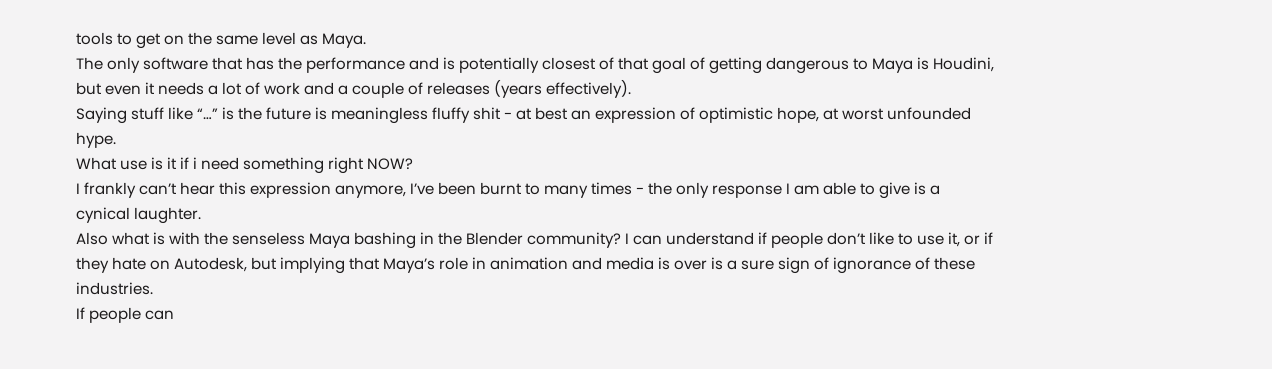tools to get on the same level as Maya.
The only software that has the performance and is potentially closest of that goal of getting dangerous to Maya is Houdini, but even it needs a lot of work and a couple of releases (years effectively).
Saying stuff like “…” is the future is meaningless fluffy shit - at best an expression of optimistic hope, at worst unfounded hype.
What use is it if i need something right NOW?
I frankly can’t hear this expression anymore, I’ve been burnt to many times - the only response I am able to give is a cynical laughter.
Also what is with the senseless Maya bashing in the Blender community? I can understand if people don’t like to use it, or if they hate on Autodesk, but implying that Maya’s role in animation and media is over is a sure sign of ignorance of these industries.
If people can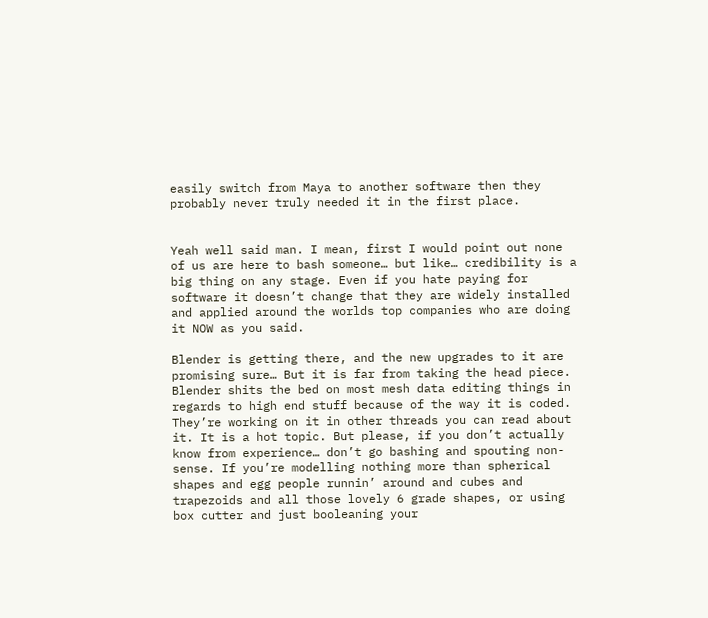easily switch from Maya to another software then they probably never truly needed it in the first place.


Yeah well said man. I mean, first I would point out none of us are here to bash someone… but like… credibility is a big thing on any stage. Even if you hate paying for software it doesn’t change that they are widely installed and applied around the worlds top companies who are doing it NOW as you said.

Blender is getting there, and the new upgrades to it are promising sure… But it is far from taking the head piece. Blender shits the bed on most mesh data editing things in regards to high end stuff because of the way it is coded. They’re working on it in other threads you can read about it. It is a hot topic. But please, if you don’t actually know from experience… don’t go bashing and spouting non-sense. If you’re modelling nothing more than spherical shapes and egg people runnin’ around and cubes and trapezoids and all those lovely 6 grade shapes, or using box cutter and just booleaning your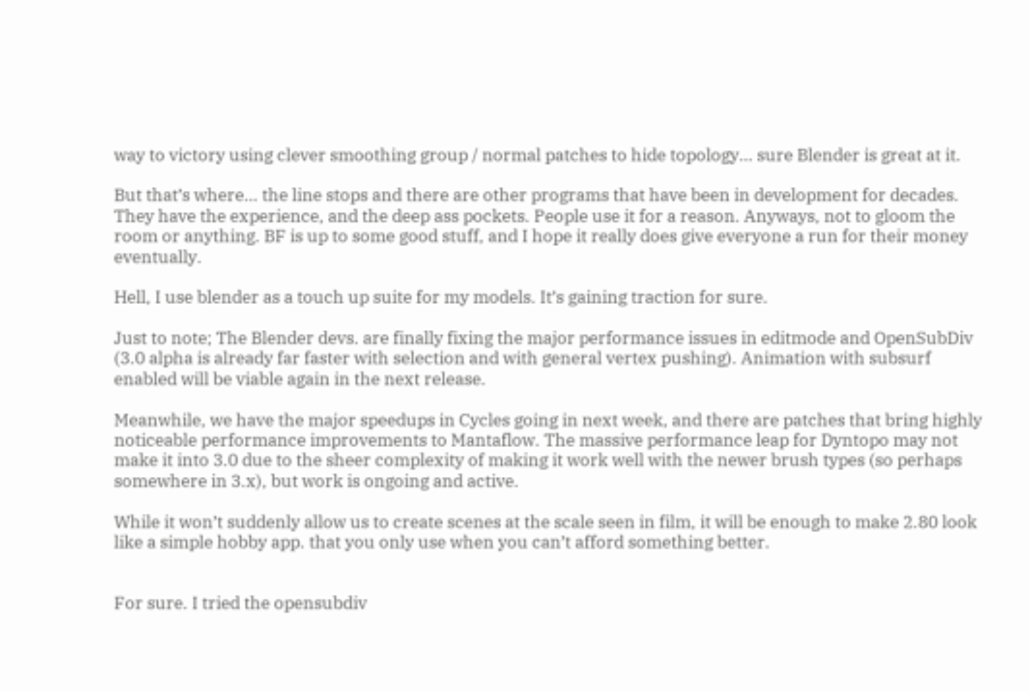way to victory using clever smoothing group / normal patches to hide topology… sure Blender is great at it.

But that’s where… the line stops and there are other programs that have been in development for decades. They have the experience, and the deep ass pockets. People use it for a reason. Anyways, not to gloom the room or anything. BF is up to some good stuff, and I hope it really does give everyone a run for their money eventually.

Hell, I use blender as a touch up suite for my models. It’s gaining traction for sure.

Just to note; The Blender devs. are finally fixing the major performance issues in editmode and OpenSubDiv (3.0 alpha is already far faster with selection and with general vertex pushing). Animation with subsurf enabled will be viable again in the next release.

Meanwhile, we have the major speedups in Cycles going in next week, and there are patches that bring highly noticeable performance improvements to Mantaflow. The massive performance leap for Dyntopo may not make it into 3.0 due to the sheer complexity of making it work well with the newer brush types (so perhaps somewhere in 3.x), but work is ongoing and active.

While it won’t suddenly allow us to create scenes at the scale seen in film, it will be enough to make 2.80 look like a simple hobby app. that you only use when you can’t afford something better.


For sure. I tried the opensubdiv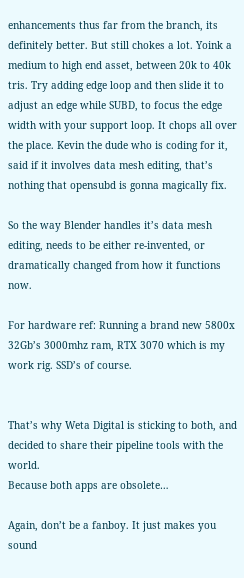enhancements thus far from the branch, its definitely better. But still chokes a lot. Yoink a medium to high end asset, between 20k to 40k tris. Try adding edge loop and then slide it to adjust an edge while SUBD, to focus the edge width with your support loop. It chops all over the place. Kevin the dude who is coding for it, said if it involves data mesh editing, that’s nothing that opensubd is gonna magically fix.

So the way Blender handles it’s data mesh editing, needs to be either re-invented, or dramatically changed from how it functions now.

For hardware ref: Running a brand new 5800x 32Gb’s 3000mhz ram, RTX 3070 which is my work rig. SSD’s of course.


That’s why Weta Digital is sticking to both, and decided to share their pipeline tools with the world.
Because both apps are obsolete…

Again, don’t be a fanboy. It just makes you sound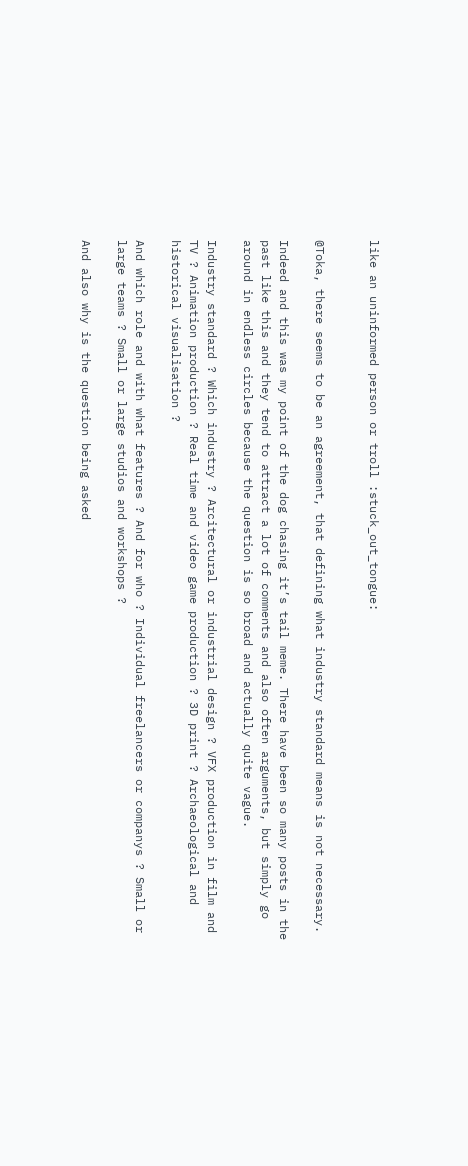like an uninformed person or troll :stuck_out_tongue:


@Toka, there seems to be an agreement, that defining what industry standard means is not necessary.

Indeed and this was my point of the dog chasing it’s tail meme. There have been so many posts in the past like this and they tend to attract a lot of comments and also often arguments, but simply go around in endless circles because the question is so broad and actually quite vague.

Industry standard ? Which industry ? Arcitectural or industrial design ? VFX production in film and TV ? Animation production ? Real time and video game production ? 3D print ? Archaeological and historical visualisation ?

And which role and with what features ? And for who ? Individual freelancers or companys ? Small or large teams ? Small or large studios and workshops ?

And also why is the question being asked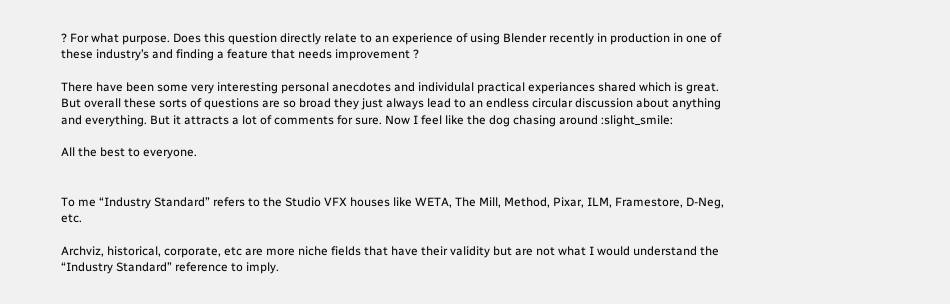? For what purpose. Does this question directly relate to an experience of using Blender recently in production in one of these industry’s and finding a feature that needs improvement ?

There have been some very interesting personal anecdotes and individulal practical experiances shared which is great. But overall these sorts of questions are so broad they just always lead to an endless circular discussion about anything and everything. But it attracts a lot of comments for sure. Now I feel like the dog chasing around :slight_smile:

All the best to everyone.


To me “Industry Standard” refers to the Studio VFX houses like WETA, The Mill, Method, Pixar, ILM, Framestore, D-Neg, etc.

Archviz, historical, corporate, etc are more niche fields that have their validity but are not what I would understand the “Industry Standard” reference to imply.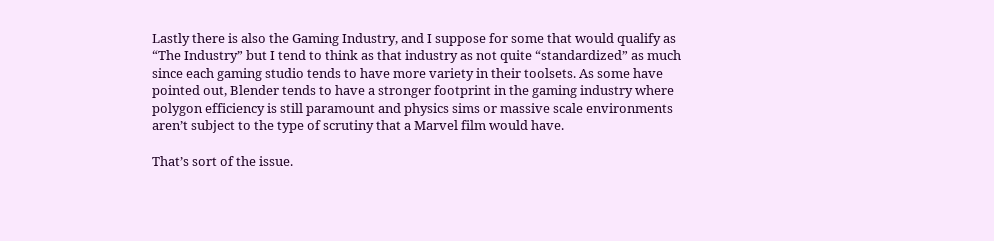Lastly there is also the Gaming Industry, and I suppose for some that would qualify as “The Industry” but I tend to think as that industry as not quite “standardized” as much since each gaming studio tends to have more variety in their toolsets. As some have pointed out, Blender tends to have a stronger footprint in the gaming industry where polygon efficiency is still paramount and physics sims or massive scale environments aren’t subject to the type of scrutiny that a Marvel film would have.

That’s sort of the issue.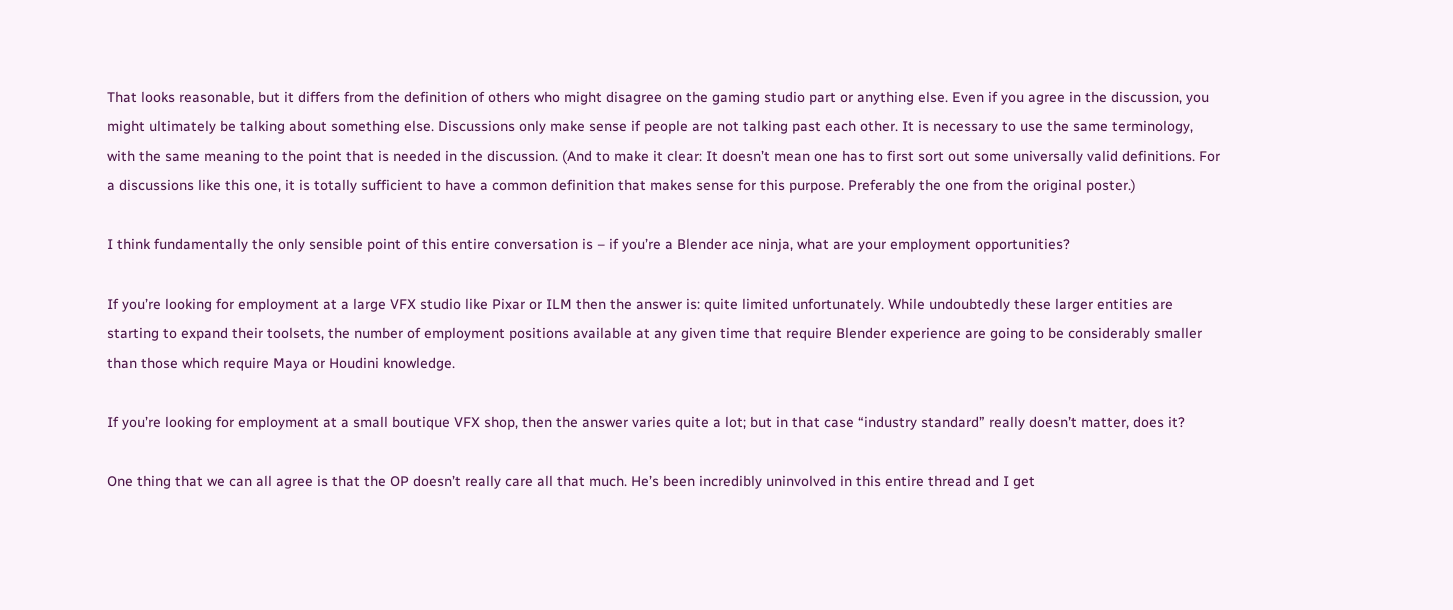That looks reasonable, but it differs from the definition of others who might disagree on the gaming studio part or anything else. Even if you agree in the discussion, you might ultimately be talking about something else. Discussions only make sense if people are not talking past each other. It is necessary to use the same terminology, with the same meaning to the point that is needed in the discussion. (And to make it clear: It doesn’t mean one has to first sort out some universally valid definitions. For a discussions like this one, it is totally sufficient to have a common definition that makes sense for this purpose. Preferably the one from the original poster.)

I think fundamentally the only sensible point of this entire conversation is – if you’re a Blender ace ninja, what are your employment opportunities?

If you’re looking for employment at a large VFX studio like Pixar or ILM then the answer is: quite limited unfortunately. While undoubtedly these larger entities are starting to expand their toolsets, the number of employment positions available at any given time that require Blender experience are going to be considerably smaller than those which require Maya or Houdini knowledge.

If you’re looking for employment at a small boutique VFX shop, then the answer varies quite a lot; but in that case “industry standard” really doesn’t matter, does it?

One thing that we can all agree is that the OP doesn’t really care all that much. He’s been incredibly uninvolved in this entire thread and I get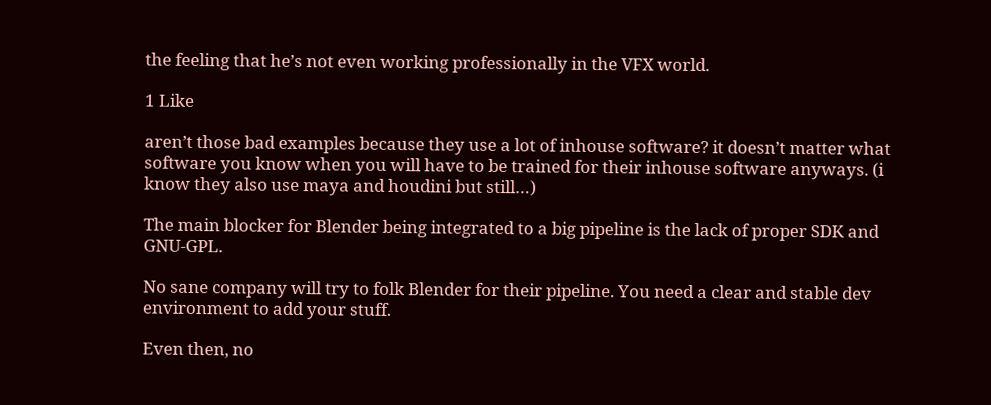the feeling that he’s not even working professionally in the VFX world.

1 Like

aren’t those bad examples because they use a lot of inhouse software? it doesn’t matter what software you know when you will have to be trained for their inhouse software anyways. (i know they also use maya and houdini but still…)

The main blocker for Blender being integrated to a big pipeline is the lack of proper SDK and GNU-GPL.

No sane company will try to folk Blender for their pipeline. You need a clear and stable dev environment to add your stuff.

Even then, no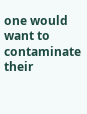one would want to contaminate their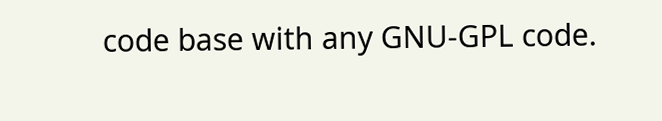code base with any GNU-GPL code.